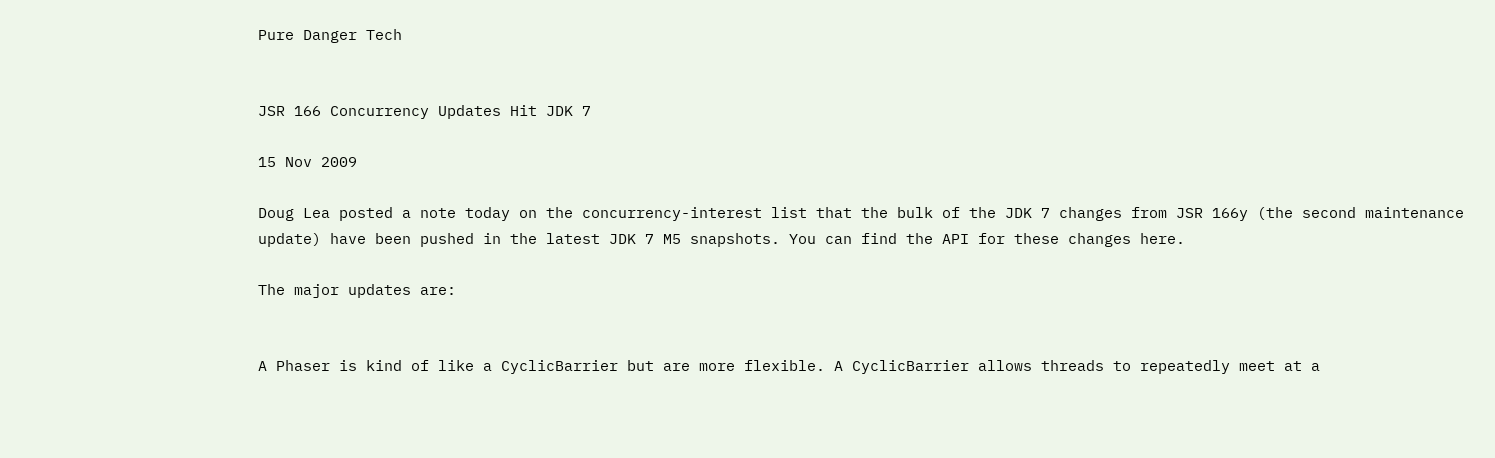Pure Danger Tech


JSR 166 Concurrency Updates Hit JDK 7

15 Nov 2009

Doug Lea posted a note today on the concurrency-interest list that the bulk of the JDK 7 changes from JSR 166y (the second maintenance update) have been pushed in the latest JDK 7 M5 snapshots. You can find the API for these changes here.

The major updates are:


A Phaser is kind of like a CyclicBarrier but are more flexible. A CyclicBarrier allows threads to repeatedly meet at a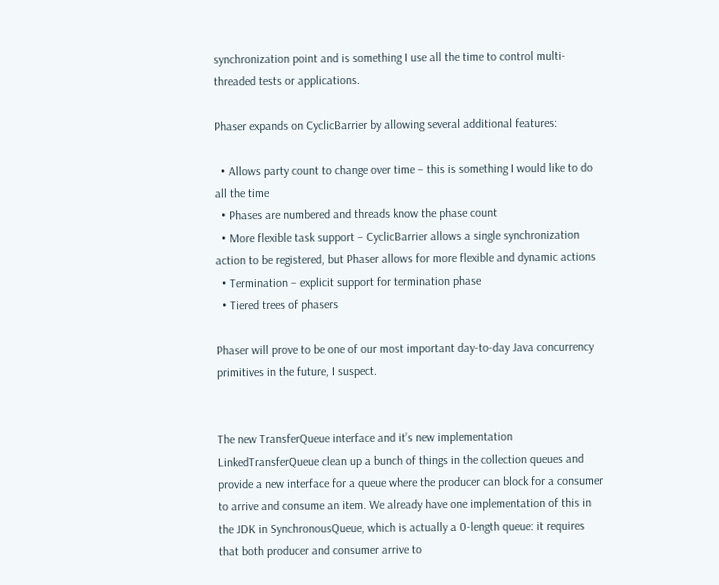synchronization point and is something I use all the time to control multi-threaded tests or applications.

Phaser expands on CyclicBarrier by allowing several additional features:

  • Allows party count to change over time – this is something I would like to do all the time
  • Phases are numbered and threads know the phase count
  • More flexible task support – CyclicBarrier allows a single synchronization action to be registered, but Phaser allows for more flexible and dynamic actions
  • Termination – explicit support for termination phase
  • Tiered trees of phasers

Phaser will prove to be one of our most important day-to-day Java concurrency primitives in the future, I suspect.


The new TransferQueue interface and it’s new implementation LinkedTransferQueue clean up a bunch of things in the collection queues and provide a new interface for a queue where the producer can block for a consumer to arrive and consume an item. We already have one implementation of this in the JDK in SynchronousQueue, which is actually a 0-length queue: it requires that both producer and consumer arrive to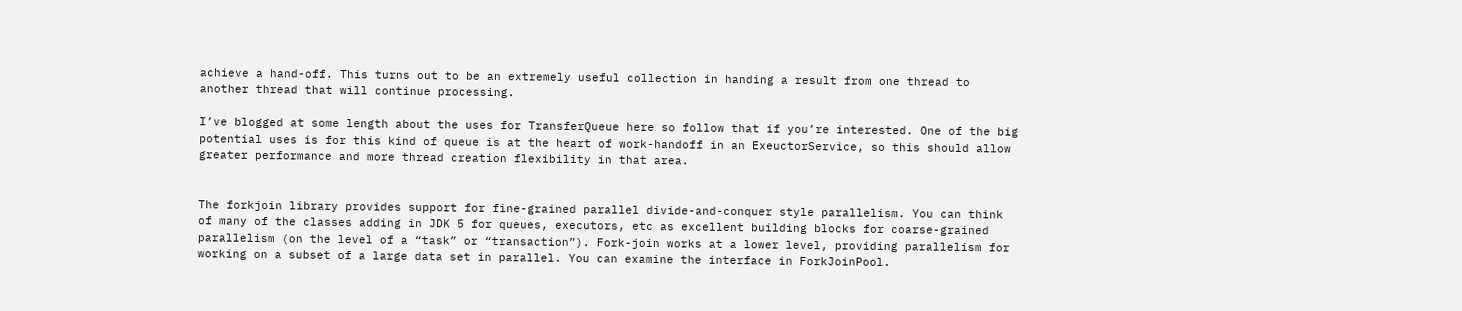achieve a hand-off. This turns out to be an extremely useful collection in handing a result from one thread to another thread that will continue processing.

I’ve blogged at some length about the uses for TransferQueue here so follow that if you’re interested. One of the big potential uses is for this kind of queue is at the heart of work-handoff in an ExeuctorService, so this should allow greater performance and more thread creation flexibility in that area.


The forkjoin library provides support for fine-grained parallel divide-and-conquer style parallelism. You can think of many of the classes adding in JDK 5 for queues, executors, etc as excellent building blocks for coarse-grained parallelism (on the level of a “task” or “transaction”). Fork-join works at a lower level, providing parallelism for working on a subset of a large data set in parallel. You can examine the interface in ForkJoinPool.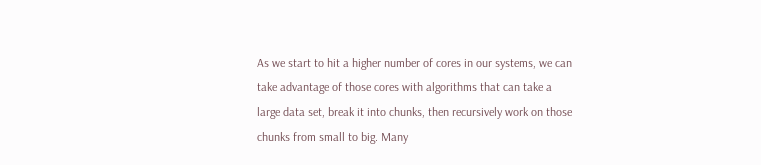As we start to hit a higher number of cores in our systems, we can take advantage of those cores with algorithms that can take a large data set, break it into chunks, then recursively work on those chunks from small to big. Many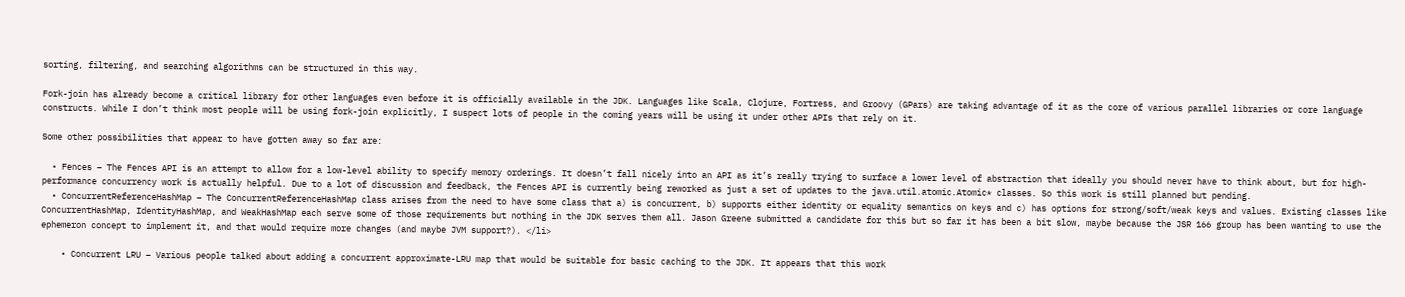sorting, filtering, and searching algorithms can be structured in this way.

Fork-join has already become a critical library for other languages even before it is officially available in the JDK. Languages like Scala, Clojure, Fortress, and Groovy (GPars) are taking advantage of it as the core of various parallel libraries or core language constructs. While I don’t think most people will be using fork-join explicitly, I suspect lots of people in the coming years will be using it under other APIs that rely on it.

Some other possibilities that appear to have gotten away so far are:

  • Fences – The Fences API is an attempt to allow for a low-level ability to specify memory orderings. It doesn’t fall nicely into an API as it’s really trying to surface a lower level of abstraction that ideally you should never have to think about, but for high-performance concurrency work is actually helpful. Due to a lot of discussion and feedback, the Fences API is currently being reworked as just a set of updates to the java.util.atomic.Atomic* classes. So this work is still planned but pending.
  • ConcurrentReferenceHashMap – The ConcurrentReferenceHashMap class arises from the need to have some class that a) is concurrent, b) supports either identity or equality semantics on keys and c) has options for strong/soft/weak keys and values. Existing classes like ConcurrentHashMap, IdentityHashMap, and WeakHashMap each serve some of those requirements but nothing in the JDK serves them all. Jason Greene submitted a candidate for this but so far it has been a bit slow, maybe because the JSR 166 group has been wanting to use the ephemeron concept to implement it, and that would require more changes (and maybe JVM support?). </li>

    • Concurrent LRU – Various people talked about adding a concurrent approximate-LRU map that would be suitable for basic caching to the JDK. It appears that this work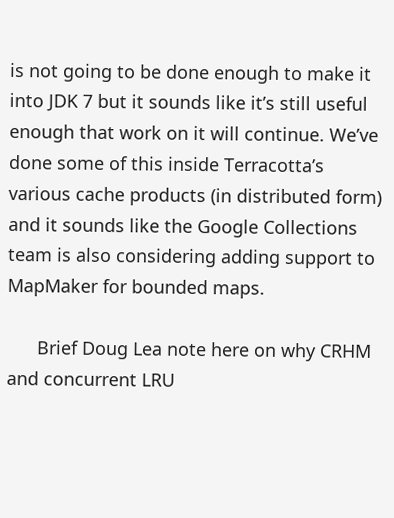is not going to be done enough to make it into JDK 7 but it sounds like it’s still useful enough that work on it will continue. We’ve done some of this inside Terracotta’s various cache products (in distributed form) and it sounds like the Google Collections team is also considering adding support to MapMaker for bounded maps.

      Brief Doug Lea note here on why CRHM and concurrent LRU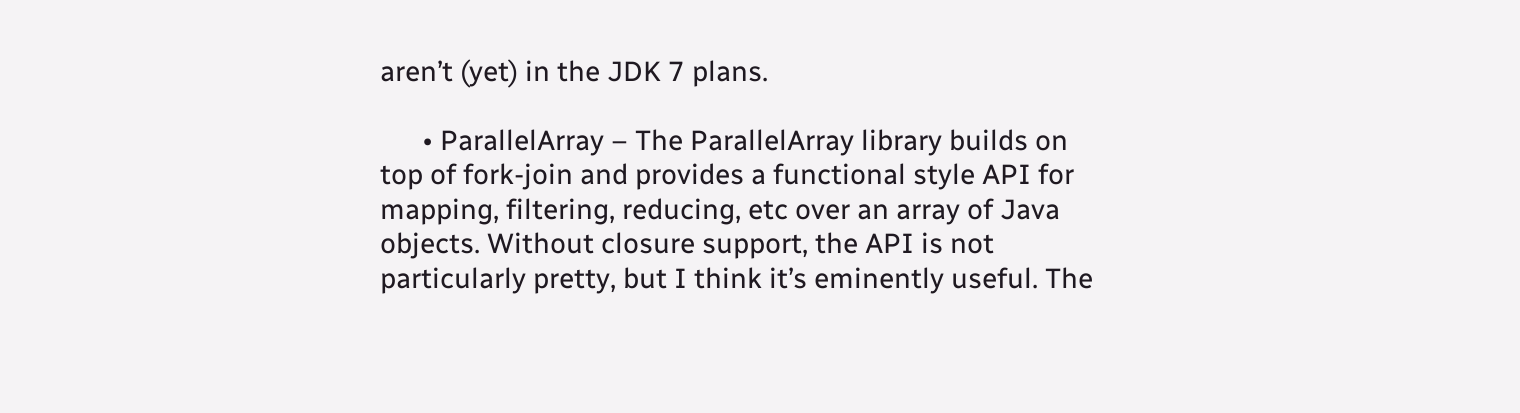aren’t (yet) in the JDK 7 plans.

      • ParallelArray – The ParallelArray library builds on top of fork-join and provides a functional style API for mapping, filtering, reducing, etc over an array of Java objects. Without closure support, the API is not particularly pretty, but I think it’s eminently useful. The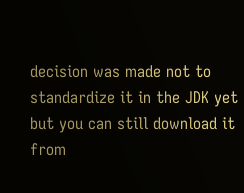decision was made not to standardize it in the JDK yet but you can still download it from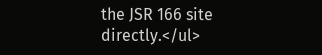the JSR 166 site directly.</ul>